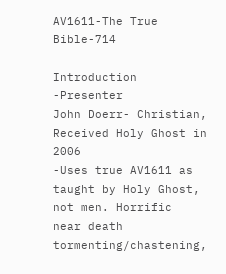AV1611-The True Bible-714

Introduction -Presenter
John Doerr- Christian, Received Holy Ghost in 2006
-Uses true AV1611 as taught by Holy Ghost, not men. Horrific
near death tormenting/chastening,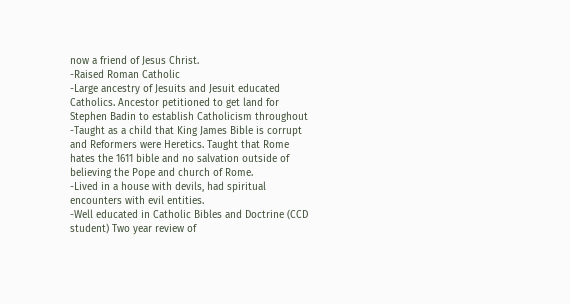now a friend of Jesus Christ.
-Raised Roman Catholic
-Large ancestry of Jesuits and Jesuit educated
Catholics. Ancestor petitioned to get land for
Stephen Badin to establish Catholicism throughout
-Taught as a child that King James Bible is corrupt
and Reformers were Heretics. Taught that Rome
hates the 1611 bible and no salvation outside of
believing the Pope and church of Rome.
-Lived in a house with devils, had spiritual
encounters with evil entities.
-Well educated in Catholic Bibles and Doctrine (CCD
student) Two year review of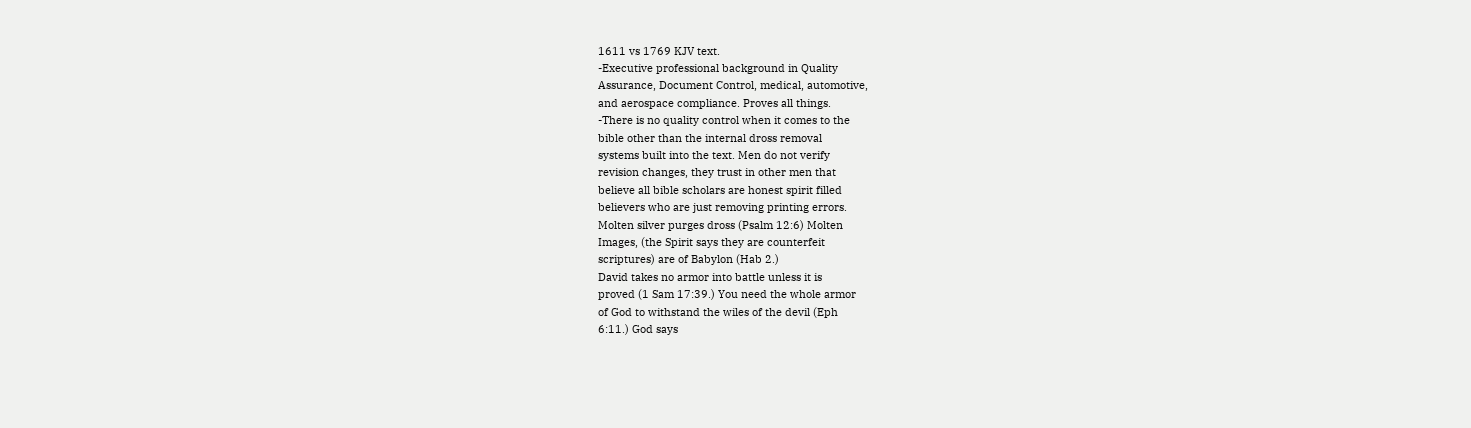1611 vs 1769 KJV text.
-Executive professional background in Quality
Assurance, Document Control, medical, automotive,
and aerospace compliance. Proves all things.
-There is no quality control when it comes to the
bible other than the internal dross removal
systems built into the text. Men do not verify
revision changes, they trust in other men that
believe all bible scholars are honest spirit filled
believers who are just removing printing errors.
Molten silver purges dross (Psalm 12:6) Molten
Images, (the Spirit says they are counterfeit
scriptures) are of Babylon (Hab 2.)
David takes no armor into battle unless it is
proved (1 Sam 17:39.) You need the whole armor
of God to withstand the wiles of the devil (Eph
6:11.) God says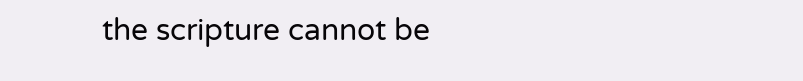the scripture cannot be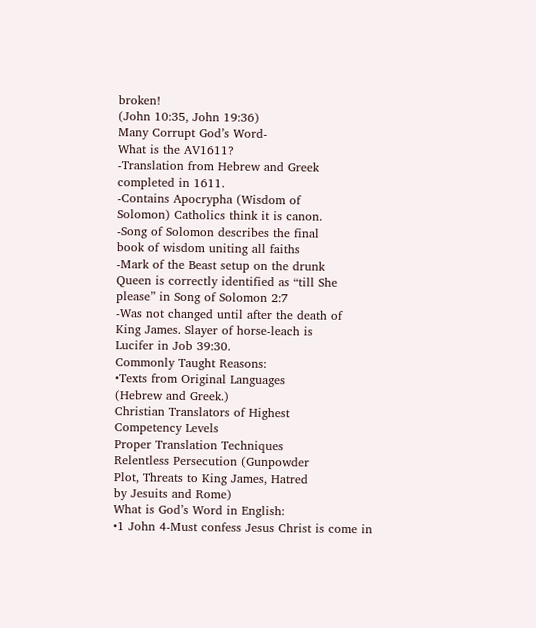broken!
(John 10:35, John 19:36)
Many Corrupt God’s Word-
What is the AV1611?
-Translation from Hebrew and Greek
completed in 1611.
-Contains Apocrypha (Wisdom of
Solomon) Catholics think it is canon.
-Song of Solomon describes the final
book of wisdom uniting all faiths
-Mark of the Beast setup on the drunk
Queen is correctly identified as “till She
please” in Song of Solomon 2:7
-Was not changed until after the death of
King James. Slayer of horse-leach is
Lucifer in Job 39:30.
Commonly Taught Reasons:
•Texts from Original Languages
(Hebrew and Greek.)
Christian Translators of Highest
Competency Levels
Proper Translation Techniques
Relentless Persecution (Gunpowder
Plot, Threats to King James, Hatred
by Jesuits and Rome)
What is God’s Word in English:
•1 John 4-Must confess Jesus Christ is come in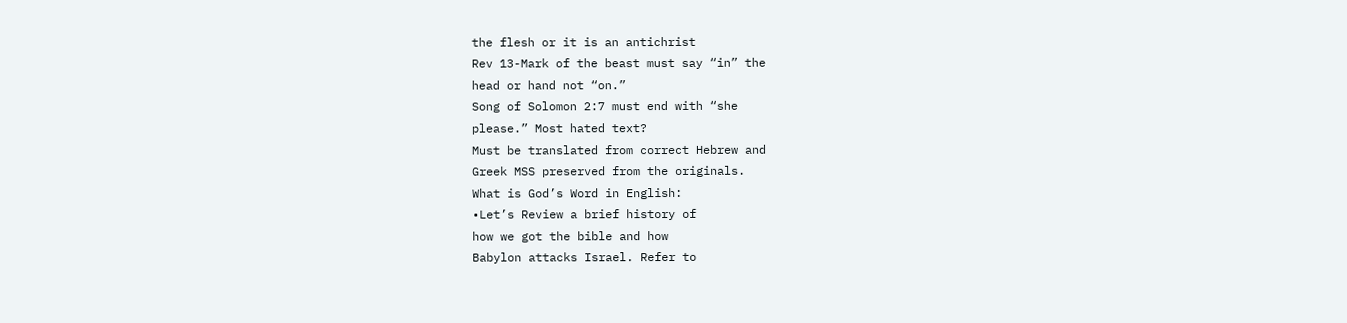the flesh or it is an antichrist
Rev 13-Mark of the beast must say “in” the
head or hand not “on.”
Song of Solomon 2:7 must end with “she
please.” Most hated text?
Must be translated from correct Hebrew and
Greek MSS preserved from the originals.
What is God’s Word in English:
•Let’s Review a brief history of
how we got the bible and how
Babylon attacks Israel. Refer to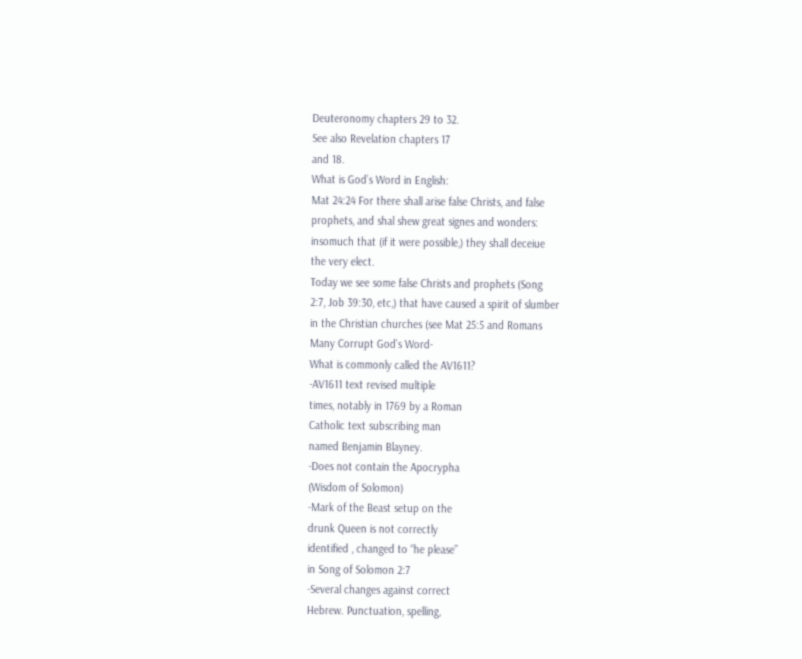Deuteronomy chapters 29 to 32.
See also Revelation chapters 17
and 18.
What is God’s Word in English:
Mat 24:24 For there shall arise false Christs, and false
prophets, and shal shew great signes and wonders:
insomuch that (if it were possible,) they shall deceiue
the very elect.
Today we see some false Christs and prophets (Song
2:7, Job 39:30, etc,) that have caused a spirit of slumber
in the Christian churches (see Mat 25:5 and Romans
Many Corrupt God’s Word-
What is commonly called the AV1611?
-AV1611 text revised multiple
times, notably in 1769 by a Roman
Catholic text subscribing man
named Benjamin Blayney.
-Does not contain the Apocrypha
(Wisdom of Solomon)
-Mark of the Beast setup on the
drunk Queen is not correctly
identified , changed to “he please”
in Song of Solomon 2:7
-Several changes against correct
Hebrew. Punctuation, spelling,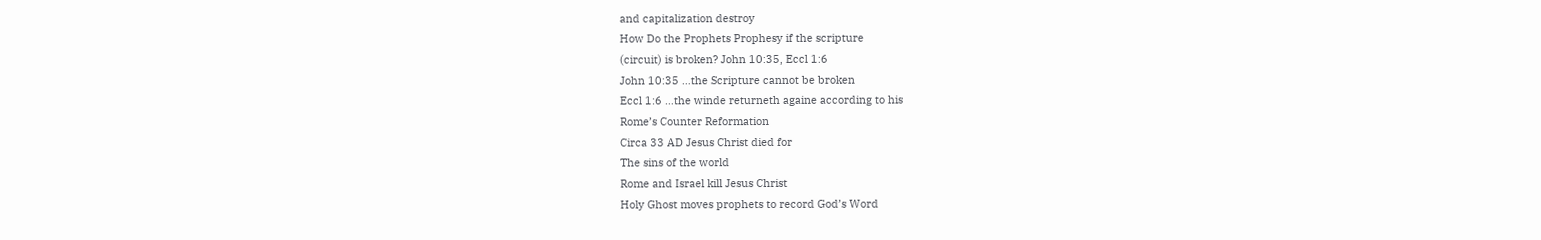and capitalization destroy
How Do the Prophets Prophesy if the scripture
(circuit) is broken? John 10:35, Eccl 1:6
John 10:35 …the Scripture cannot be broken
Eccl 1:6 …the winde returneth againe according to his
Rome’s Counter Reformation
Circa 33 AD Jesus Christ died for
The sins of the world
Rome and Israel kill Jesus Christ
Holy Ghost moves prophets to record God’s Word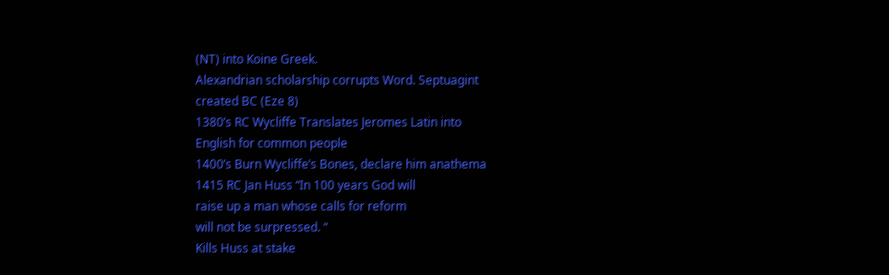(NT) into Koine Greek.
Alexandrian scholarship corrupts Word. Septuagint
created BC (Eze 8)
1380’s RC Wycliffe Translates Jeromes Latin into
English for common people
1400’s Burn Wycliffe’s Bones, declare him anathema
1415 RC Jan Huss “In 100 years God will
raise up a man whose calls for reform
will not be surpressed. “
Kills Huss at stake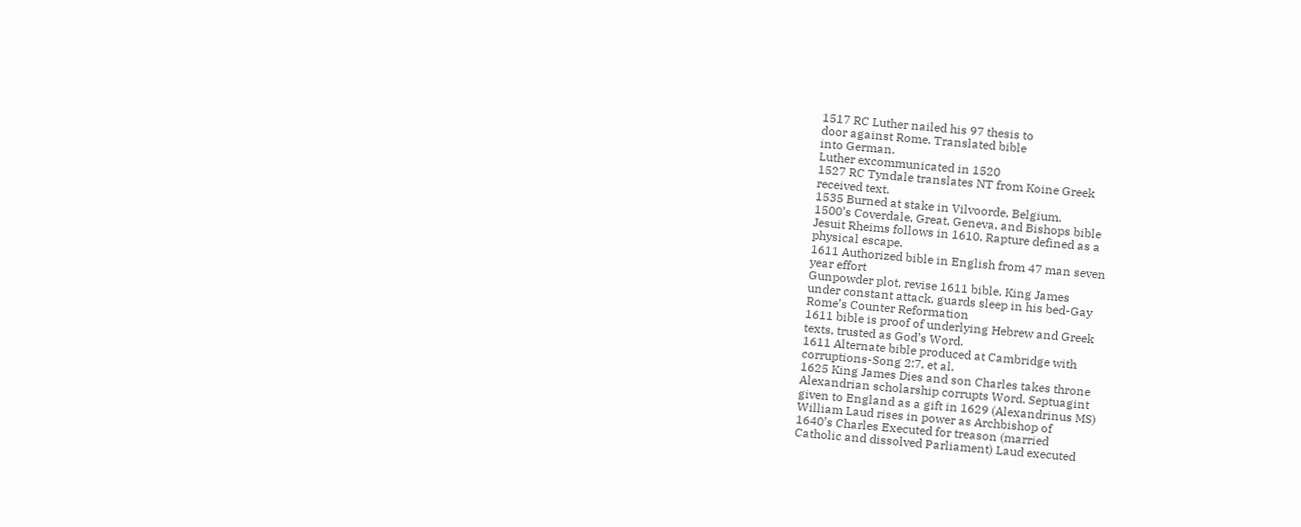1517 RC Luther nailed his 97 thesis to
door against Rome. Translated bible
into German.
Luther excommunicated in 1520
1527 RC Tyndale translates NT from Koine Greek
received text.
1535 Burned at stake in Vilvoorde, Belgium.
1500’s Coverdale, Great, Geneva, and Bishops bible
Jesuit Rheims follows in 1610. Rapture defined as a
physical escape.
1611 Authorized bible in English from 47 man seven
year effort
Gunpowder plot, revise 1611 bible. King James
under constant attack, guards sleep in his bed-Gay
Rome’s Counter Reformation
1611 bible is proof of underlying Hebrew and Greek
texts, trusted as God’s Word.
1611 Alternate bible produced at Cambridge with
corruptions-Song 2:7, et al.
1625 King James Dies and son Charles takes throne
Alexandrian scholarship corrupts Word. Septuagint
given to England as a gift in 1629 (Alexandrinus MS)
William Laud rises in power as Archbishop of
1640’s Charles Executed for treason (married
Catholic and dissolved Parliament) Laud executed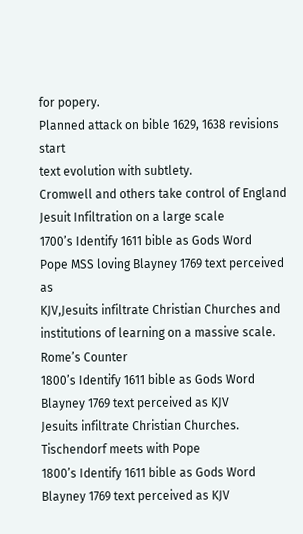for popery.
Planned attack on bible 1629, 1638 revisions start
text evolution with subtlety.
Cromwell and others take control of England
Jesuit Infiltration on a large scale
1700’s Identify 1611 bible as Gods Word
Pope MSS loving Blayney 1769 text perceived as
KJV,Jesuits infiltrate Christian Churches and
institutions of learning on a massive scale.
Rome’s Counter
1800’s Identify 1611 bible as Gods Word
Blayney 1769 text perceived as KJV
Jesuits infiltrate Christian Churches.
Tischendorf meets with Pope
1800’s Identify 1611 bible as Gods Word
Blayney 1769 text perceived as KJV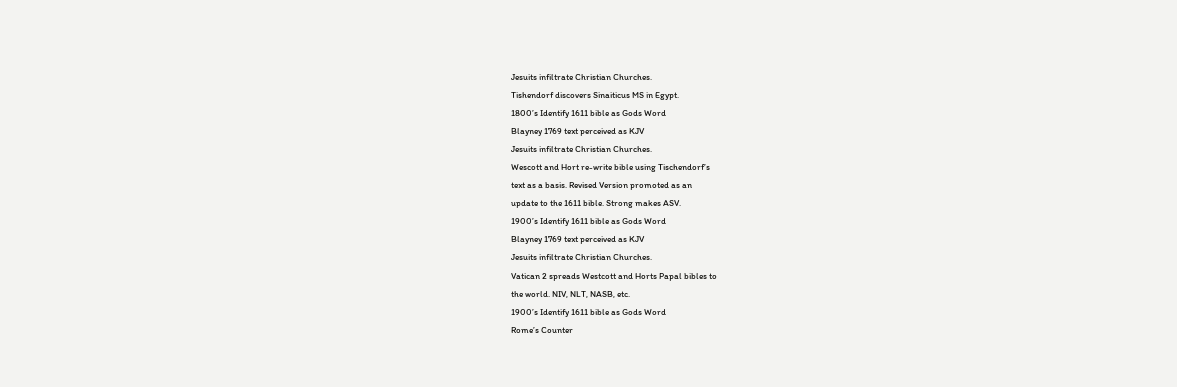Jesuits infiltrate Christian Churches.
Tishendorf discovers Sinaiticus MS in Egypt.
1800’s Identify 1611 bible as Gods Word
Blayney 1769 text perceived as KJV
Jesuits infiltrate Christian Churches.
Wescott and Hort re-write bible using Tischendorf’s
text as a basis. Revised Version promoted as an
update to the 1611 bible. Strong makes ASV.
1900’s Identify 1611 bible as Gods Word
Blayney 1769 text perceived as KJV
Jesuits infiltrate Christian Churches.
Vatican 2 spreads Westcott and Horts Papal bibles to
the world. NIV, NLT, NASB, etc.
1900’s Identify 1611 bible as Gods Word
Rome’s Counter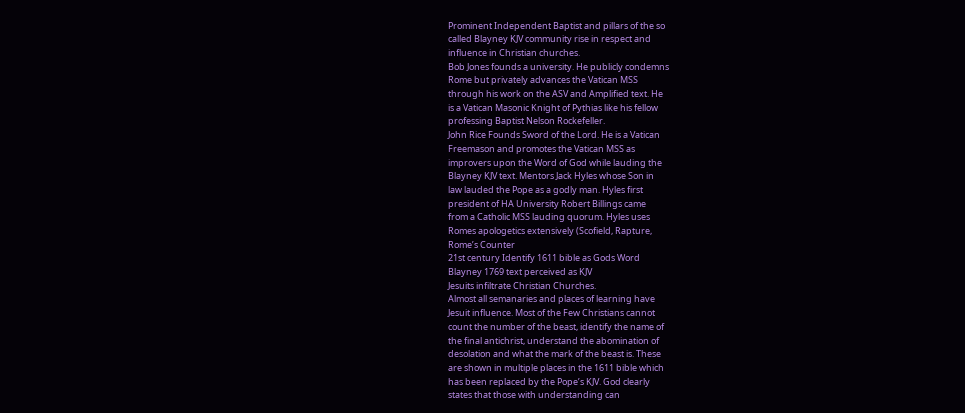Prominent Independent Baptist and pillars of the so
called Blayney KJV community rise in respect and
influence in Christian churches.
Bob Jones founds a university. He publicly condemns
Rome but privately advances the Vatican MSS
through his work on the ASV and Amplified text. He
is a Vatican Masonic Knight of Pythias like his fellow
professing Baptist Nelson Rockefeller.
John Rice Founds Sword of the Lord. He is a Vatican
Freemason and promotes the Vatican MSS as
improvers upon the Word of God while lauding the
Blayney KJV text. Mentors Jack Hyles whose Son in
law lauded the Pope as a godly man. Hyles first
president of HA University Robert Billings came
from a Catholic MSS lauding quorum. Hyles uses
Romes apologetics extensively (Scofield, Rapture,
Rome’s Counter
21st century Identify 1611 bible as Gods Word
Blayney 1769 text perceived as KJV
Jesuits infiltrate Christian Churches.
Almost all semanaries and places of learning have
Jesuit influence. Most of the Few Christians cannot
count the number of the beast, identify the name of
the final antichrist, understand the abomination of
desolation and what the mark of the beast is. These
are shown in multiple places in the 1611 bible which
has been replaced by the Pope’s KJV. God clearly
states that those with understanding can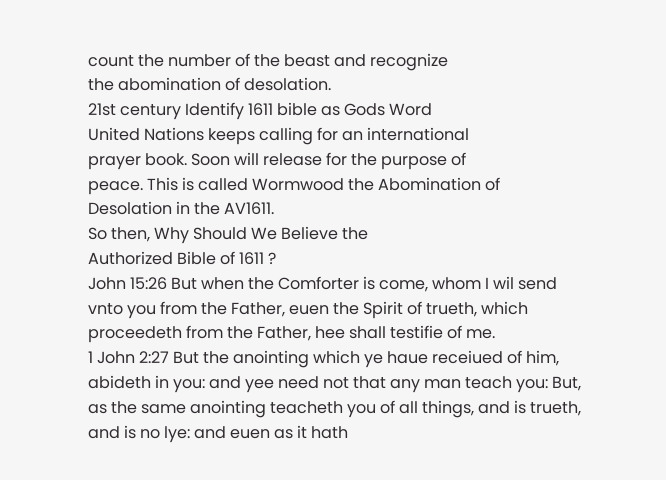count the number of the beast and recognize
the abomination of desolation.
21st century Identify 1611 bible as Gods Word
United Nations keeps calling for an international
prayer book. Soon will release for the purpose of
peace. This is called Wormwood the Abomination of
Desolation in the AV1611.
So then, Why Should We Believe the
Authorized Bible of 1611 ?
John 15:26 But when the Comforter is come, whom I wil send
vnto you from the Father, euen the Spirit of trueth, which
proceedeth from the Father, hee shall testifie of me.
1 John 2:27 But the anointing which ye haue receiued of him,
abideth in you: and yee need not that any man teach you: But,
as the same anointing teacheth you of all things, and is trueth,
and is no lye: and euen as it hath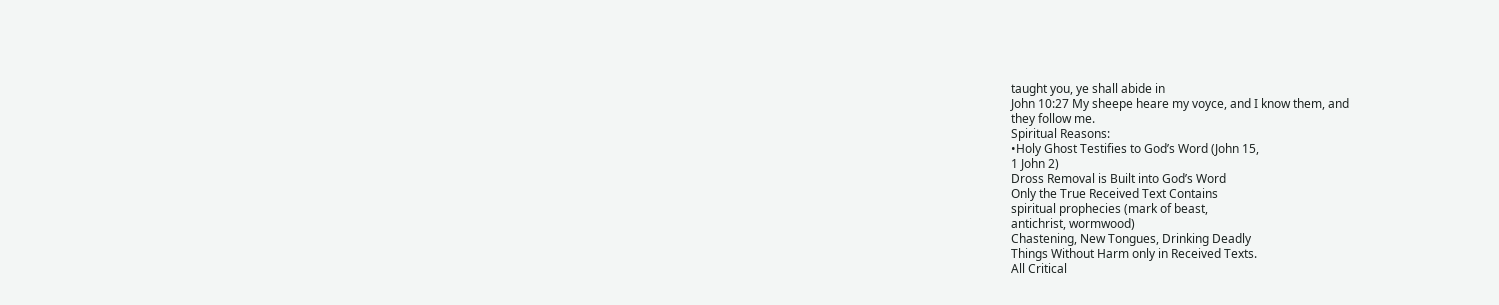taught you, ye shall abide in
John 10:27 My sheepe heare my voyce, and I know them, and
they follow me.
Spiritual Reasons:
•Holy Ghost Testifies to God’s Word (John 15,
1 John 2)
Dross Removal is Built into God’s Word
Only the True Received Text Contains
spiritual prophecies (mark of beast,
antichrist, wormwood)
Chastening, New Tongues, Drinking Deadly
Things Without Harm only in Received Texts.
All Critical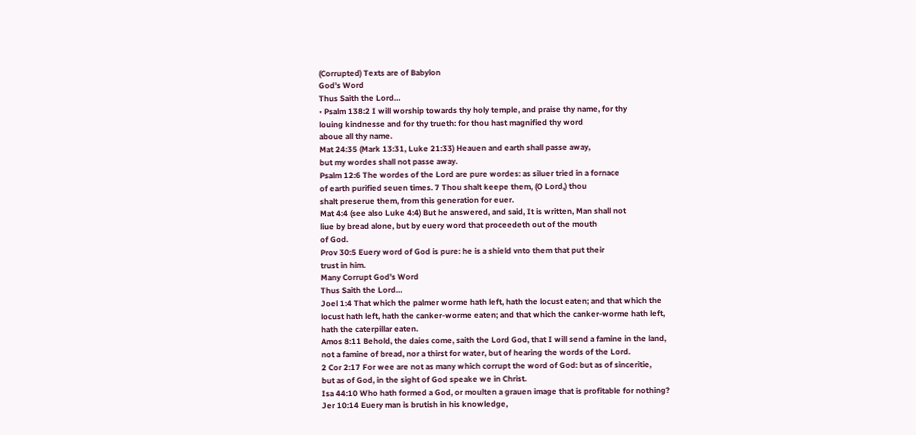(Corrupted) Texts are of Babylon
God’s Word
Thus Saith the Lord…
• Psalm 138:2 I will worship towards thy holy temple, and praise thy name, for thy
louing kindnesse and for thy trueth: for thou hast magnified thy word
aboue all thy name.
Mat 24:35 (Mark 13:31, Luke 21:33) Heauen and earth shall passe away,
but my wordes shall not passe away.
Psalm 12:6 The wordes of the Lord are pure wordes: as siluer tried in a fornace
of earth purified seuen times. 7 Thou shalt keepe them, (O Lord,) thou
shalt preserue them, from this generation for euer.
Mat 4:4 (see also Luke 4:4) But he answered, and said, It is written, Man shall not
liue by bread alone, but by euery word that proceedeth out of the mouth
of God.
Prov 30:5 Euery word of God is pure: he is a shield vnto them that put their
trust in him.
Many Corrupt God’s Word
Thus Saith the Lord…
Joel 1:4 That which the palmer worme hath left, hath the locust eaten; and that which the
locust hath left, hath the canker-worme eaten; and that which the canker-worme hath left,
hath the caterpillar eaten.
Amos 8:11 Behold, the daies come, saith the Lord God, that I will send a famine in the land,
not a famine of bread, nor a thirst for water, but of hearing the words of the Lord.
2 Cor 2:17 For wee are not as many which corrupt the word of God: but as of sinceritie,
but as of God, in the sight of God speake we in Christ.
Isa 44:10 Who hath formed a God, or moulten a grauen image that is profitable for nothing?
Jer 10:14 Euery man is brutish in his knowledge,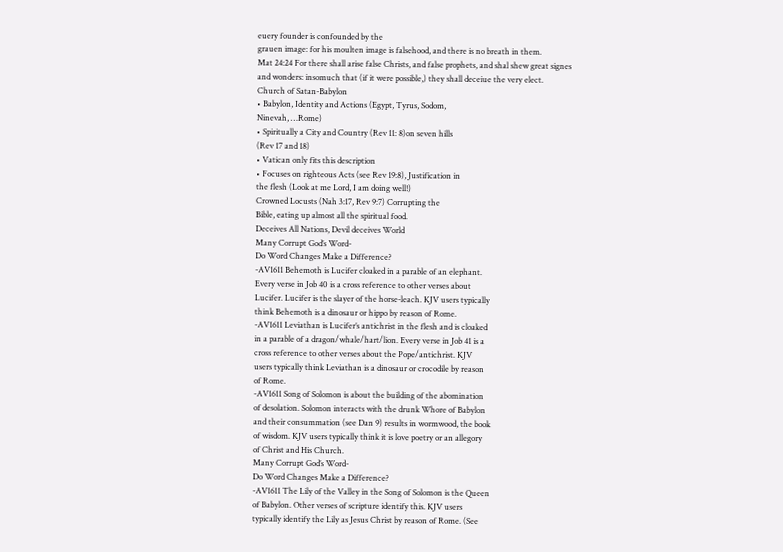euery founder is confounded by the
grauen image: for his moulten image is falsehood, and there is no breath in them.
Mat 24:24 For there shall arise false Christs, and false prophets, and shal shew great signes
and wonders: insomuch that (if it were possible,) they shall deceiue the very elect.
Church of Satan-Babylon
• Babylon, Identity and Actions (Egypt, Tyrus, Sodom,
Ninevah, …Rome)
• Spiritually a City and Country (Rev 11: 8)on seven hills
(Rev 17 and 18)
• Vatican only fits this description
• Focuses on righteous Acts (see Rev 19:8), Justification in
the flesh (Look at me Lord, I am doing well!)
Crowned Locusts (Nah 3:17, Rev 9:7) Corrupting the
Bible, eating up almost all the spiritual food.
Deceives All Nations, Devil deceives World
Many Corrupt God’s Word-
Do Word Changes Make a Difference?
-AV1611 Behemoth is Lucifer cloaked in a parable of an elephant.
Every verse in Job 40 is a cross reference to other verses about
Lucifer. Lucifer is the slayer of the horse-leach. KJV users typically
think Behemoth is a dinosaur or hippo by reason of Rome.
-AV1611 Leviathan is Lucifer’s antichrist in the flesh and is cloaked
in a parable of a dragon/whale/hart/lion. Every verse in Job 41 is a
cross reference to other verses about the Pope/antichrist. KJV
users typically think Leviathan is a dinosaur or crocodile by reason
of Rome.
-AV1611 Song of Solomon is about the building of the abomination
of desolation. Solomon interacts with the drunk Whore of Babylon
and their consummation (see Dan 9) results in wormwood, the book
of wisdom. KJV users typically think it is love poetry or an allegory
of Christ and His Church.
Many Corrupt God’s Word-
Do Word Changes Make a Difference?
-AV1611 The Lily of the Valley in the Song of Solomon is the Queen
of Babylon. Other verses of scripture identify this. KJV users
typically identify the Lily as Jesus Christ by reason of Rome. (See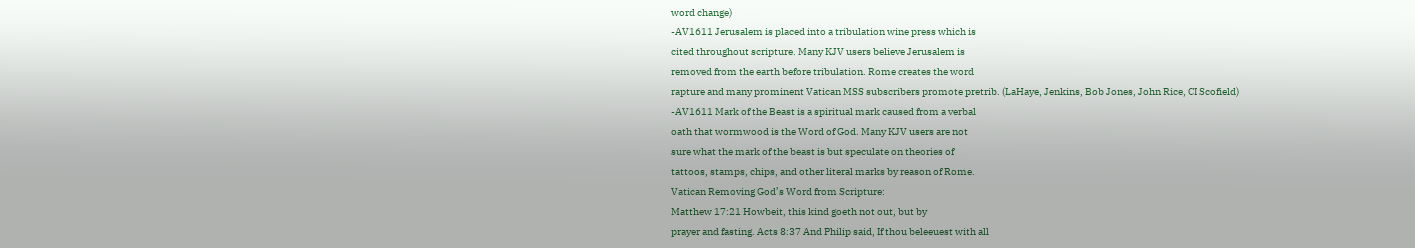word change)
-AV1611 Jerusalem is placed into a tribulation wine press which is
cited throughout scripture. Many KJV users believe Jerusalem is
removed from the earth before tribulation. Rome creates the word
rapture and many prominent Vatican MSS subscribers promote pretrib. (LaHaye, Jenkins, Bob Jones, John Rice, CI Scofield)
-AV1611 Mark of the Beast is a spiritual mark caused from a verbal
oath that wormwood is the Word of God. Many KJV users are not
sure what the mark of the beast is but speculate on theories of
tattoos, stamps, chips, and other literal marks by reason of Rome.
Vatican Removing God’s Word from Scripture:
Matthew 17:21 Howbeit, this kind goeth not out, but by
prayer and fasting. Acts 8:37 And Philip said, If thou beleeuest with all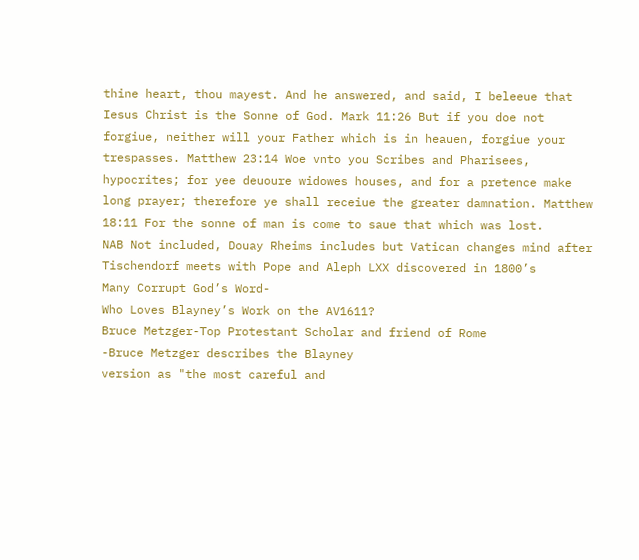thine heart, thou mayest. And he answered, and said, I beleeue that
Iesus Christ is the Sonne of God. Mark 11:26 But if you doe not
forgiue, neither will your Father which is in heauen, forgiue your
trespasses. Matthew 23:14 Woe vnto you Scribes and Pharisees,
hypocrites; for yee deuoure widowes houses, and for a pretence make
long prayer; therefore ye shall receiue the greater damnation. Matthew
18:11 For the sonne of man is come to saue that which was lost.
NAB Not included, Douay Rheims includes but Vatican changes mind after
Tischendorf meets with Pope and Aleph LXX discovered in 1800’s
Many Corrupt God’s Word-
Who Loves Blayney’s Work on the AV1611?
Bruce Metzger-Top Protestant Scholar and friend of Rome
-Bruce Metzger describes the Blayney
version as "the most careful and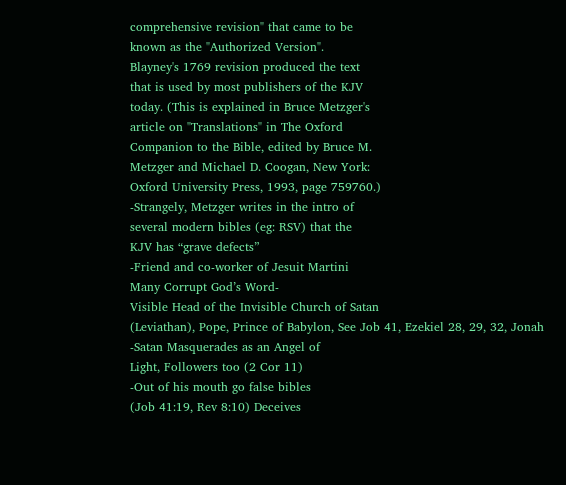comprehensive revision" that came to be
known as the "Authorized Version".
Blayney's 1769 revision produced the text
that is used by most publishers of the KJV
today. (This is explained in Bruce Metzger's
article on "Translations" in The Oxford
Companion to the Bible, edited by Bruce M.
Metzger and Michael D. Coogan, New York:
Oxford University Press, 1993, page 759760.)
-Strangely, Metzger writes in the intro of
several modern bibles (eg: RSV) that the
KJV has “grave defects”
-Friend and co-worker of Jesuit Martini
Many Corrupt God’s Word-
Visible Head of the Invisible Church of Satan
(Leviathan), Pope, Prince of Babylon, See Job 41, Ezekiel 28, 29, 32, Jonah
-Satan Masquerades as an Angel of
Light, Followers too (2 Cor 11)
-Out of his mouth go false bibles
(Job 41:19, Rev 8:10) Deceives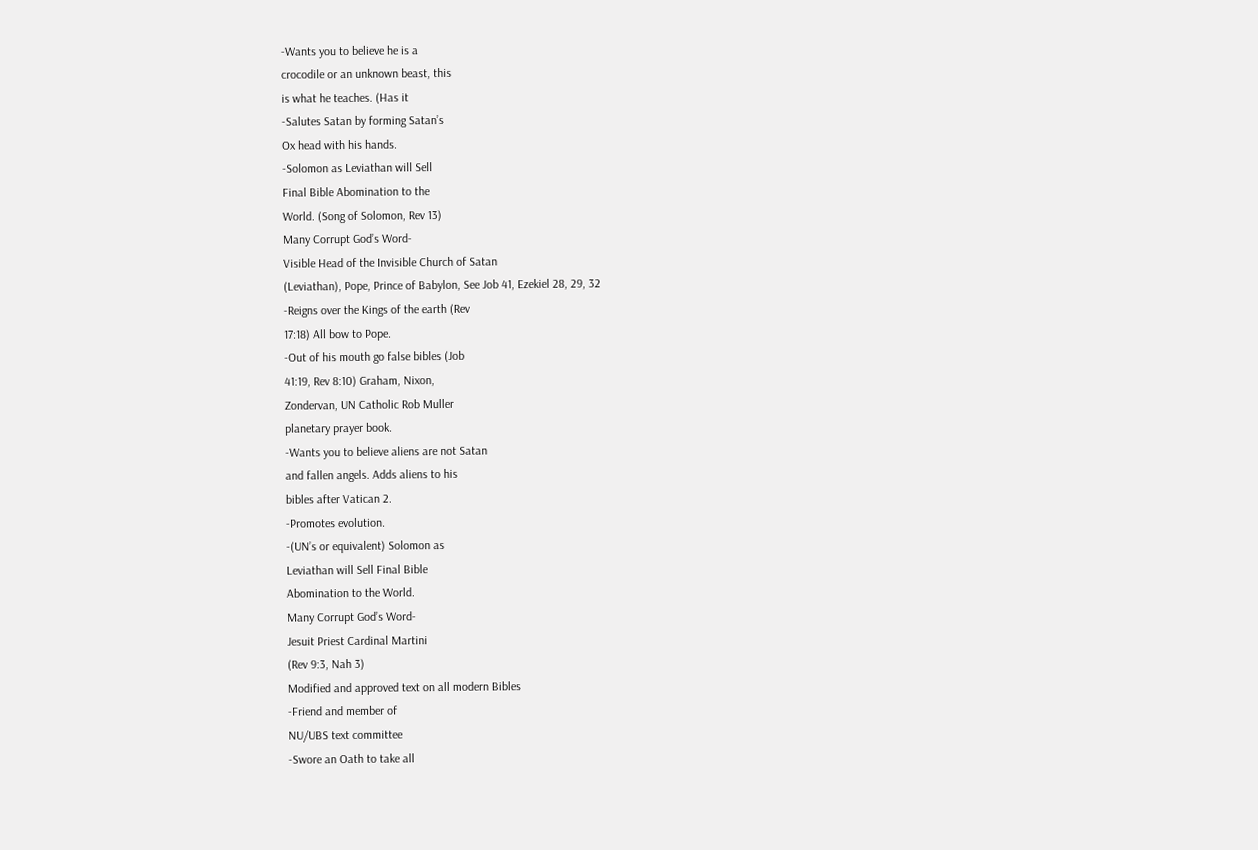-Wants you to believe he is a
crocodile or an unknown beast, this
is what he teaches. (Has it
-Salutes Satan by forming Satan’s
Ox head with his hands.
-Solomon as Leviathan will Sell
Final Bible Abomination to the
World. (Song of Solomon, Rev 13)
Many Corrupt God’s Word-
Visible Head of the Invisible Church of Satan
(Leviathan), Pope, Prince of Babylon, See Job 41, Ezekiel 28, 29, 32
-Reigns over the Kings of the earth (Rev
17:18) All bow to Pope.
-Out of his mouth go false bibles (Job
41:19, Rev 8:10) Graham, Nixon,
Zondervan, UN Catholic Rob Muller
planetary prayer book.
-Wants you to believe aliens are not Satan
and fallen angels. Adds aliens to his
bibles after Vatican 2.
-Promotes evolution.
-(UN’s or equivalent) Solomon as
Leviathan will Sell Final Bible
Abomination to the World.
Many Corrupt God’s Word-
Jesuit Priest Cardinal Martini
(Rev 9:3, Nah 3)
Modified and approved text on all modern Bibles
-Friend and member of
NU/UBS text committee
-Swore an Oath to take all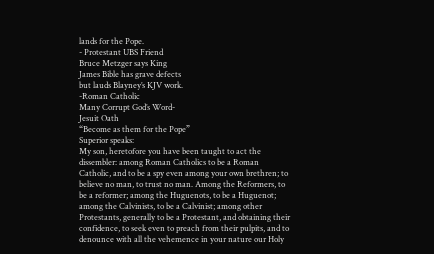lands for the Pope.
- Protestant UBS Friend
Bruce Metzger says King
James Bible has grave defects
but lauds Blayney’s KJV work.
-Roman Catholic
Many Corrupt God’s Word-
Jesuit Oath
“Become as them for the Pope”
Superior speaks:
My son, heretofore you have been taught to act the
dissembler: among Roman Catholics to be a Roman
Catholic, and to be a spy even among your own brethren; to
believe no man, to trust no man. Among the Reformers, to
be a reformer; among the Huguenots, to be a Huguenot;
among the Calvinists, to be a Calvinist; among other
Protestants, generally to be a Protestant, and obtaining their
confidence, to seek even to preach from their pulpits, and to
denounce with all the vehemence in your nature our Holy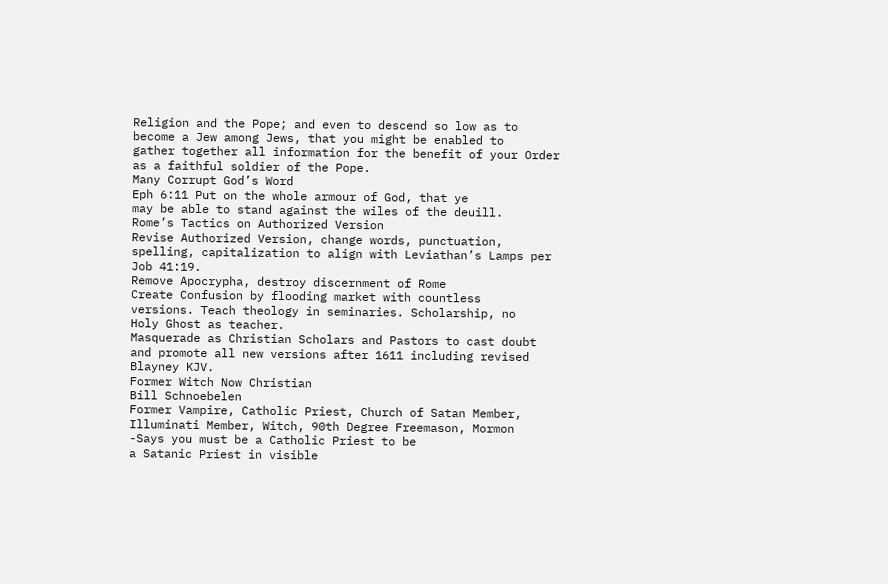Religion and the Pope; and even to descend so low as to
become a Jew among Jews, that you might be enabled to
gather together all information for the benefit of your Order
as a faithful soldier of the Pope.
Many Corrupt God’s Word
Eph 6:11 Put on the whole armour of God, that ye
may be able to stand against the wiles of the deuill.
Rome’s Tactics on Authorized Version
Revise Authorized Version, change words, punctuation,
spelling, capitalization to align with Leviathan’s Lamps per
Job 41:19.
Remove Apocrypha, destroy discernment of Rome
Create Confusion by flooding market with countless
versions. Teach theology in seminaries. Scholarship, no
Holy Ghost as teacher.
Masquerade as Christian Scholars and Pastors to cast doubt
and promote all new versions after 1611 including revised
Blayney KJV.
Former Witch Now Christian
Bill Schnoebelen
Former Vampire, Catholic Priest, Church of Satan Member,
Illuminati Member, Witch, 90th Degree Freemason, Mormon
-Says you must be a Catholic Priest to be
a Satanic Priest in visible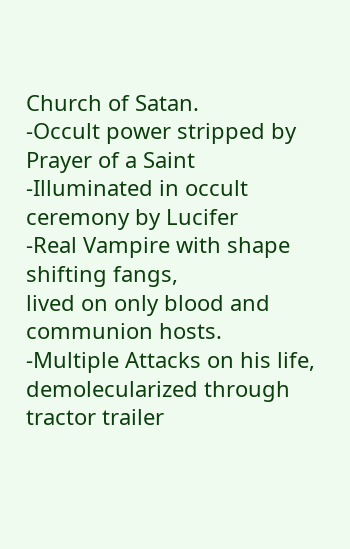Church of Satan.
-Occult power stripped by Prayer of a Saint
-Illuminated in occult ceremony by Lucifer
-Real Vampire with shape shifting fangs,
lived on only blood and communion hosts.
-Multiple Attacks on his life, demolecularized through tractor trailer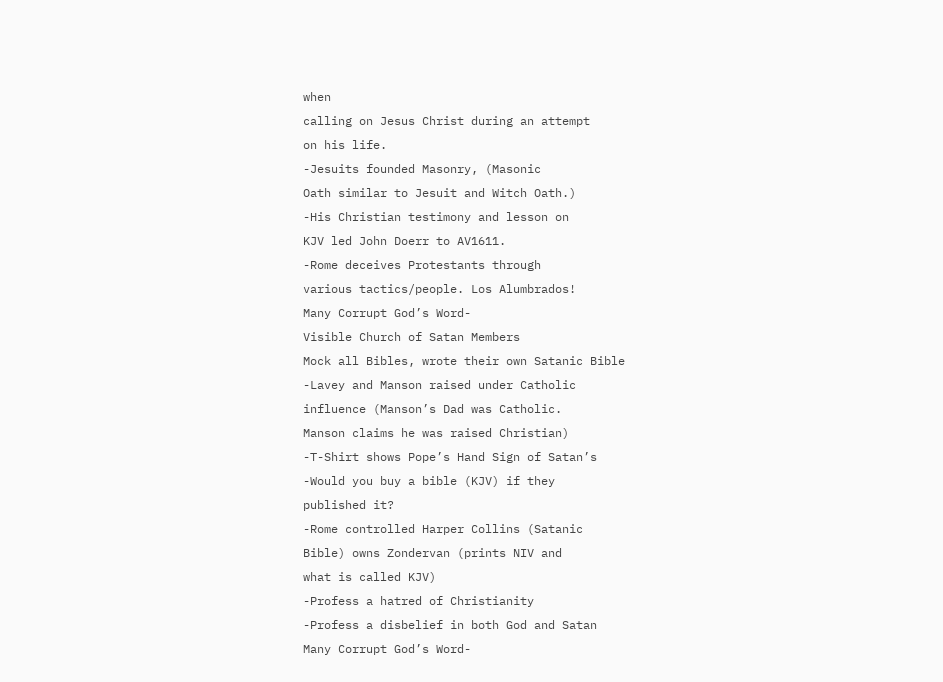when
calling on Jesus Christ during an attempt
on his life.
-Jesuits founded Masonry, (Masonic
Oath similar to Jesuit and Witch Oath.)
-His Christian testimony and lesson on
KJV led John Doerr to AV1611.
-Rome deceives Protestants through
various tactics/people. Los Alumbrados!
Many Corrupt God’s Word-
Visible Church of Satan Members
Mock all Bibles, wrote their own Satanic Bible
-Lavey and Manson raised under Catholic
influence (Manson’s Dad was Catholic.
Manson claims he was raised Christian)
-T-Shirt shows Pope’s Hand Sign of Satan’s
-Would you buy a bible (KJV) if they
published it?
-Rome controlled Harper Collins (Satanic
Bible) owns Zondervan (prints NIV and
what is called KJV)
-Profess a hatred of Christianity
-Profess a disbelief in both God and Satan
Many Corrupt God’s Word-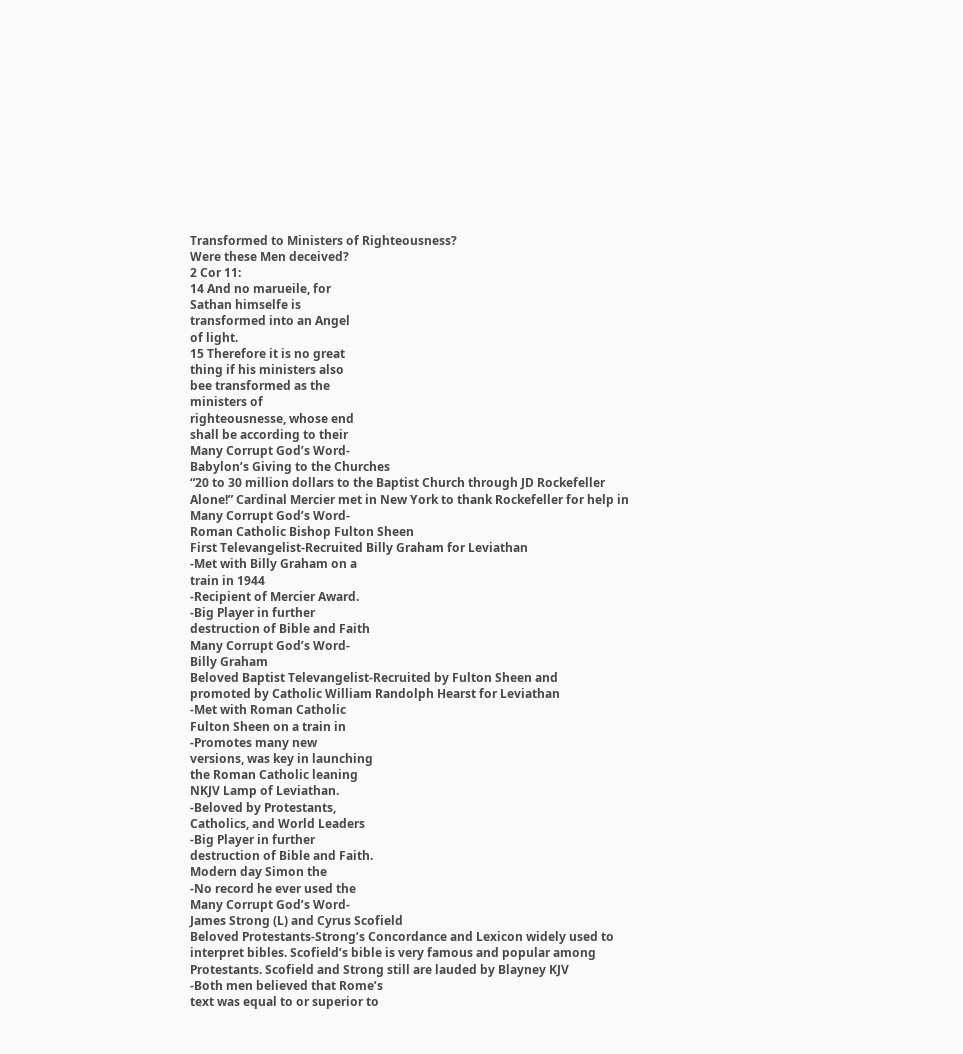Transformed to Ministers of Righteousness?
Were these Men deceived?
2 Cor 11:
14 And no marueile, for
Sathan himselfe is
transformed into an Angel
of light.
15 Therefore it is no great
thing if his ministers also
bee transformed as the
ministers of
righteousnesse, whose end
shall be according to their
Many Corrupt God’s Word-
Babylon’s Giving to the Churches
“20 to 30 million dollars to the Baptist Church through JD Rockefeller
Alone!” Cardinal Mercier met in New York to thank Rockefeller for help in
Many Corrupt God’s Word-
Roman Catholic Bishop Fulton Sheen
First Televangelist-Recruited Billy Graham for Leviathan
-Met with Billy Graham on a
train in 1944
-Recipient of Mercier Award.
-Big Player in further
destruction of Bible and Faith
Many Corrupt God’s Word-
Billy Graham
Beloved Baptist Televangelist-Recruited by Fulton Sheen and
promoted by Catholic William Randolph Hearst for Leviathan
-Met with Roman Catholic
Fulton Sheen on a train in
-Promotes many new
versions, was key in launching
the Roman Catholic leaning
NKJV Lamp of Leviathan.
-Beloved by Protestants,
Catholics, and World Leaders
-Big Player in further
destruction of Bible and Faith.
Modern day Simon the
-No record he ever used the
Many Corrupt God’s Word-
James Strong (L) and Cyrus Scofield
Beloved Protestants-Strong’s Concordance and Lexicon widely used to
interpret bibles. Scofield’s bible is very famous and popular among
Protestants. Scofield and Strong still are lauded by Blayney KJV
-Both men believed that Rome’s
text was equal to or superior to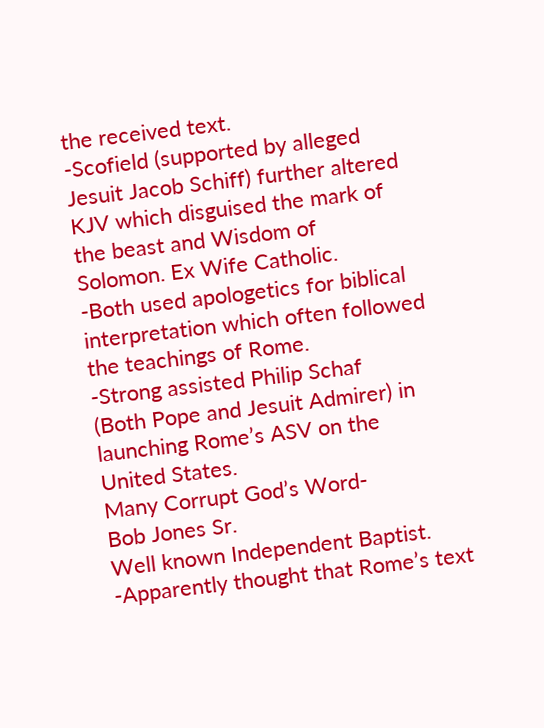the received text.
-Scofield (supported by alleged
Jesuit Jacob Schiff) further altered
KJV which disguised the mark of
the beast and Wisdom of
Solomon. Ex Wife Catholic.
-Both used apologetics for biblical
interpretation which often followed
the teachings of Rome.
-Strong assisted Philip Schaf
(Both Pope and Jesuit Admirer) in
launching Rome’s ASV on the
United States.
Many Corrupt God’s Word-
Bob Jones Sr.
Well known Independent Baptist.
-Apparently thought that Rome’s text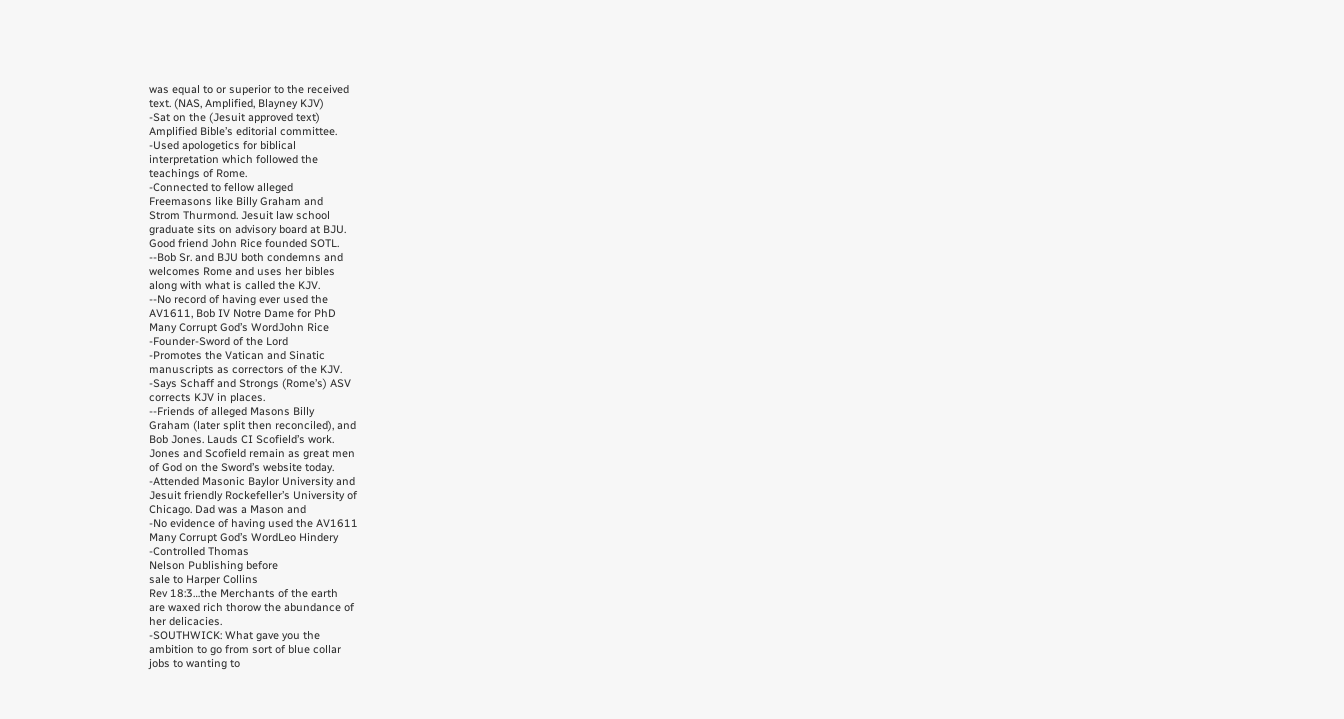was equal to or superior to the received
text. (NAS, Amplified, Blayney KJV)
-Sat on the (Jesuit approved text)
Amplified Bible’s editorial committee.
-Used apologetics for biblical
interpretation which followed the
teachings of Rome.
-Connected to fellow alleged
Freemasons like Billy Graham and
Strom Thurmond. Jesuit law school
graduate sits on advisory board at BJU.
Good friend John Rice founded SOTL.
--Bob Sr. and BJU both condemns and
welcomes Rome and uses her bibles
along with what is called the KJV.
--No record of having ever used the
AV1611, Bob IV Notre Dame for PhD
Many Corrupt God’s WordJohn Rice
-Founder-Sword of the Lord
-Promotes the Vatican and Sinatic
manuscripts as correctors of the KJV.
-Says Schaff and Strongs (Rome’s) ASV
corrects KJV in places.
--Friends of alleged Masons Billy
Graham (later split then reconciled), and
Bob Jones. Lauds CI Scofield’s work.
Jones and Scofield remain as great men
of God on the Sword’s website today.
-Attended Masonic Baylor University and
Jesuit friendly Rockefeller’s University of
Chicago. Dad was a Mason and
-No evidence of having used the AV1611
Many Corrupt God’s WordLeo Hindery
-Controlled Thomas
Nelson Publishing before
sale to Harper Collins
Rev 18:3…the Merchants of the earth
are waxed rich thorow the abundance of
her delicacies.
-SOUTHWICK: What gave you the
ambition to go from sort of blue collar
jobs to wanting to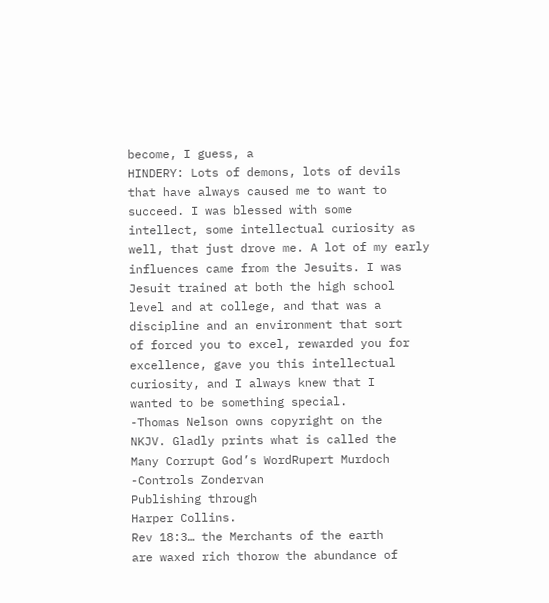become, I guess, a
HINDERY: Lots of demons, lots of devils
that have always caused me to want to
succeed. I was blessed with some
intellect, some intellectual curiosity as
well, that just drove me. A lot of my early
influences came from the Jesuits. I was
Jesuit trained at both the high school
level and at college, and that was a
discipline and an environment that sort
of forced you to excel, rewarded you for
excellence, gave you this intellectual
curiosity, and I always knew that I
wanted to be something special.
-Thomas Nelson owns copyright on the
NKJV. Gladly prints what is called the
Many Corrupt God’s WordRupert Murdoch
-Controls Zondervan
Publishing through
Harper Collins.
Rev 18:3… the Merchants of the earth
are waxed rich thorow the abundance of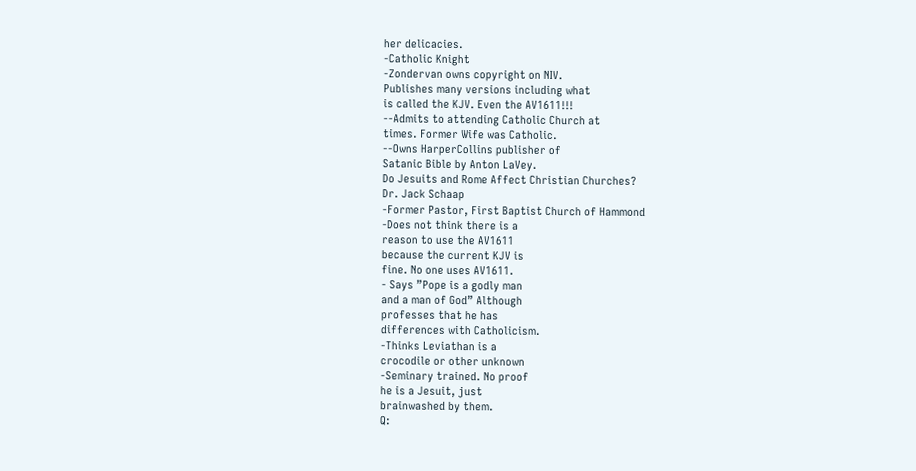her delicacies.
-Catholic Knight
-Zondervan owns copyright on NIV.
Publishes many versions including what
is called the KJV. Even the AV1611!!!
--Admits to attending Catholic Church at
times. Former Wife was Catholic.
--Owns HarperCollins publisher of
Satanic Bible by Anton LaVey.
Do Jesuits and Rome Affect Christian Churches?
Dr. Jack Schaap
-Former Pastor, First Baptist Church of Hammond
-Does not think there is a
reason to use the AV1611
because the current KJV is
fine. No one uses AV1611.
- Says ”Pope is a godly man
and a man of God” Although
professes that he has
differences with Catholicism.
-Thinks Leviathan is a
crocodile or other unknown
-Seminary trained. No proof
he is a Jesuit, just
brainwashed by them.
Q: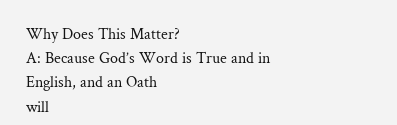Why Does This Matter?
A: Because God’s Word is True and in English, and an Oath
will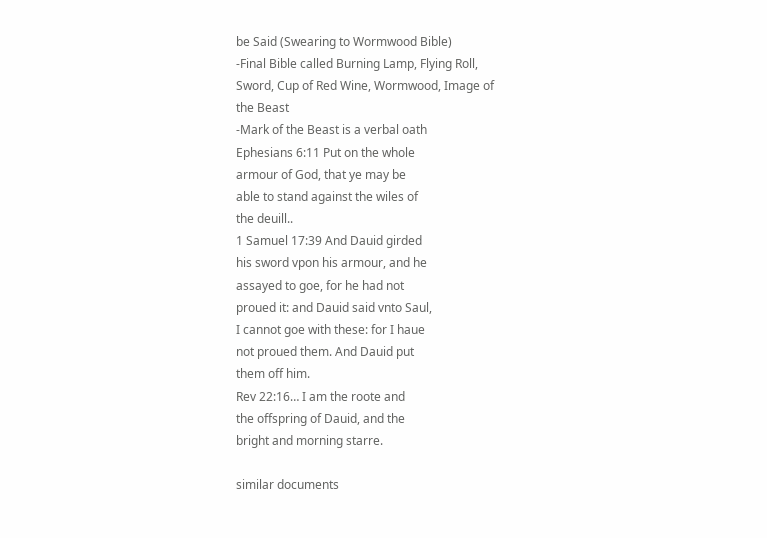be Said (Swearing to Wormwood Bible)
-Final Bible called Burning Lamp, Flying Roll,
Sword, Cup of Red Wine, Wormwood, Image of
the Beast
-Mark of the Beast is a verbal oath
Ephesians 6:11 Put on the whole
armour of God, that ye may be
able to stand against the wiles of
the deuill..
1 Samuel 17:39 And Dauid girded
his sword vpon his armour, and he
assayed to goe, for he had not
proued it: and Dauid said vnto Saul,
I cannot goe with these: for I haue
not proued them. And Dauid put
them off him.
Rev 22:16… I am the roote and
the offspring of Dauid, and the
bright and morning starre.

similar documents